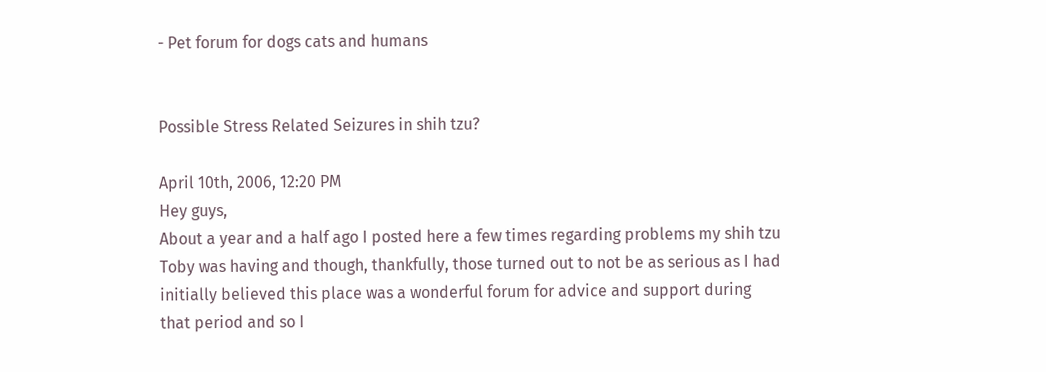- Pet forum for dogs cats and humans


Possible Stress Related Seizures in shih tzu?

April 10th, 2006, 12:20 PM
Hey guys,
About a year and a half ago I posted here a few times regarding problems my shih tzu Toby was having and though, thankfully, those turned out to not be as serious as I had initially believed this place was a wonderful forum for advice and support during that period and so I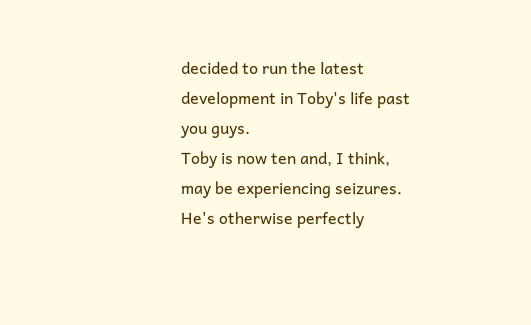decided to run the latest development in Toby's life past you guys.
Toby is now ten and, I think, may be experiencing seizures. He's otherwise perfectly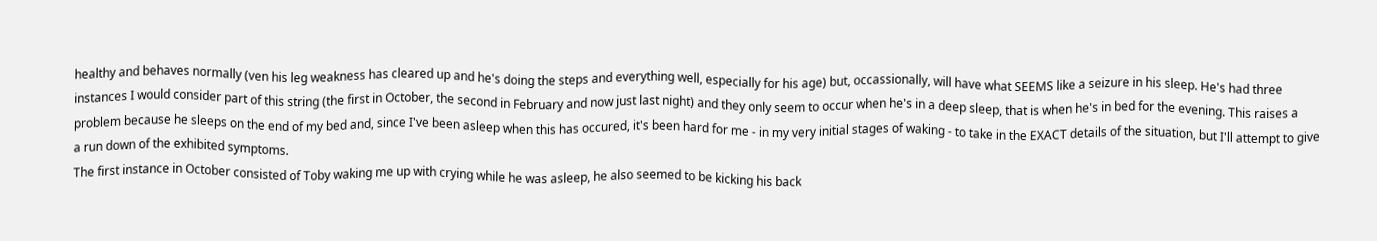healthy and behaves normally (ven his leg weakness has cleared up and he's doing the steps and everything well, especially for his age) but, occassionally, will have what SEEMS like a seizure in his sleep. He's had three instances I would consider part of this string (the first in October, the second in February and now just last night) and they only seem to occur when he's in a deep sleep, that is when he's in bed for the evening. This raises a problem because he sleeps on the end of my bed and, since I've been asleep when this has occured, it's been hard for me - in my very initial stages of waking - to take in the EXACT details of the situation, but I'll attempt to give a run down of the exhibited symptoms.
The first instance in October consisted of Toby waking me up with crying while he was asleep, he also seemed to be kicking his back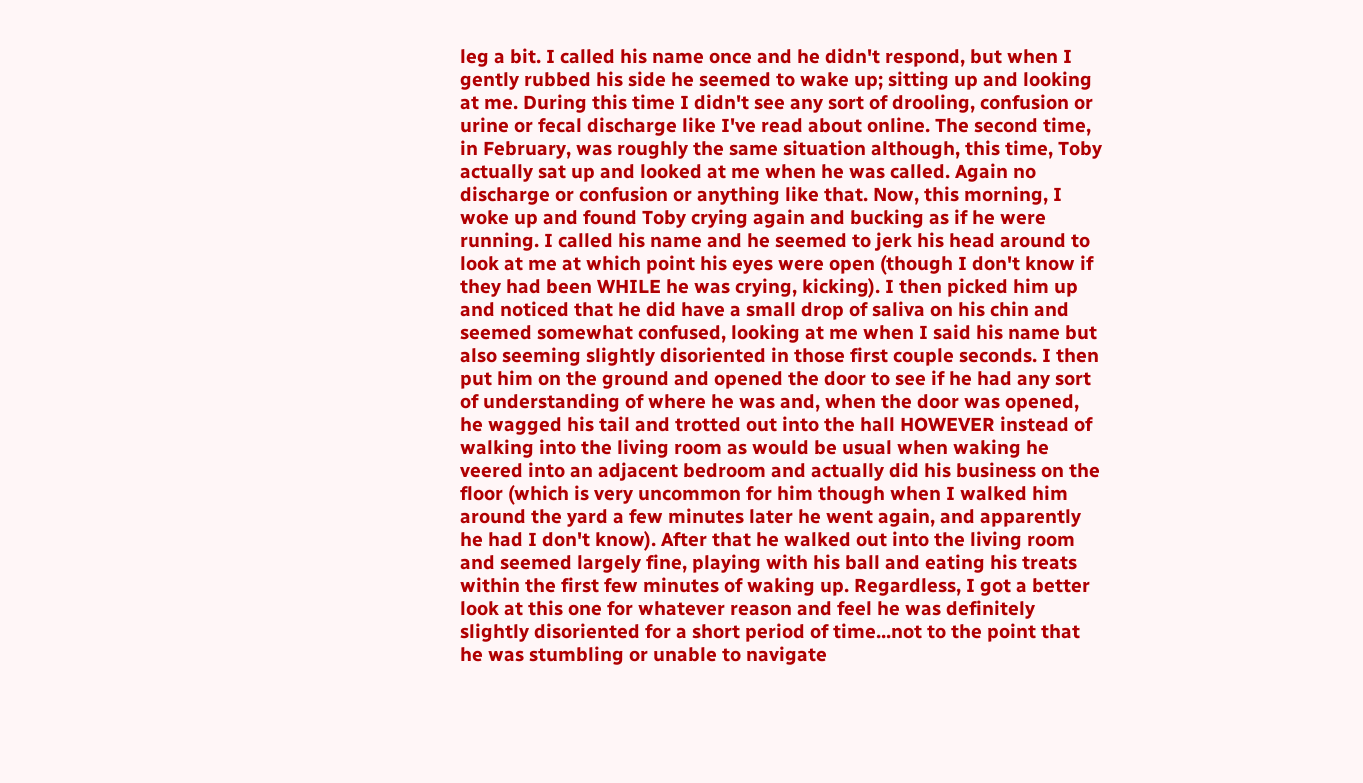leg a bit. I called his name once and he didn't respond, but when I gently rubbed his side he seemed to wake up; sitting up and looking at me. During this time I didn't see any sort of drooling, confusion or urine or fecal discharge like I've read about online. The second time, in February, was roughly the same situation although, this time, Toby actually sat up and looked at me when he was called. Again no discharge or confusion or anything like that. Now, this morning, I woke up and found Toby crying again and bucking as if he were running. I called his name and he seemed to jerk his head around to look at me at which point his eyes were open (though I don't know if they had been WHILE he was crying, kicking). I then picked him up and noticed that he did have a small drop of saliva on his chin and seemed somewhat confused, looking at me when I said his name but also seeming slightly disoriented in those first couple seconds. I then put him on the ground and opened the door to see if he had any sort of understanding of where he was and, when the door was opened, he wagged his tail and trotted out into the hall HOWEVER instead of walking into the living room as would be usual when waking he veered into an adjacent bedroom and actually did his business on the floor (which is very uncommon for him though when I walked him around the yard a few minutes later he went again, and apparently he had I don't know). After that he walked out into the living room and seemed largely fine, playing with his ball and eating his treats within the first few minutes of waking up. Regardless, I got a better look at this one for whatever reason and feel he was definitely slightly disoriented for a short period of time...not to the point that he was stumbling or unable to navigate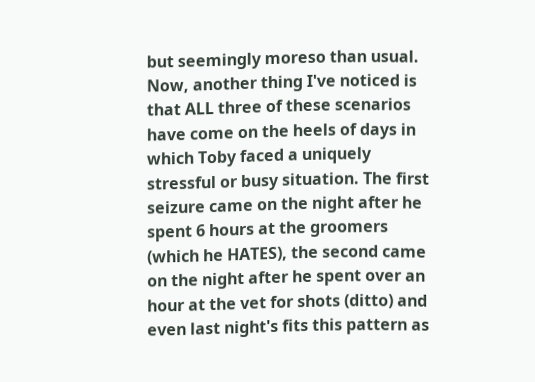but seemingly moreso than usual.
Now, another thing I've noticed is that ALL three of these scenarios have come on the heels of days in which Toby faced a uniquely stressful or busy situation. The first seizure came on the night after he spent 6 hours at the groomers (which he HATES), the second came on the night after he spent over an hour at the vet for shots (ditto) and even last night's fits this pattern as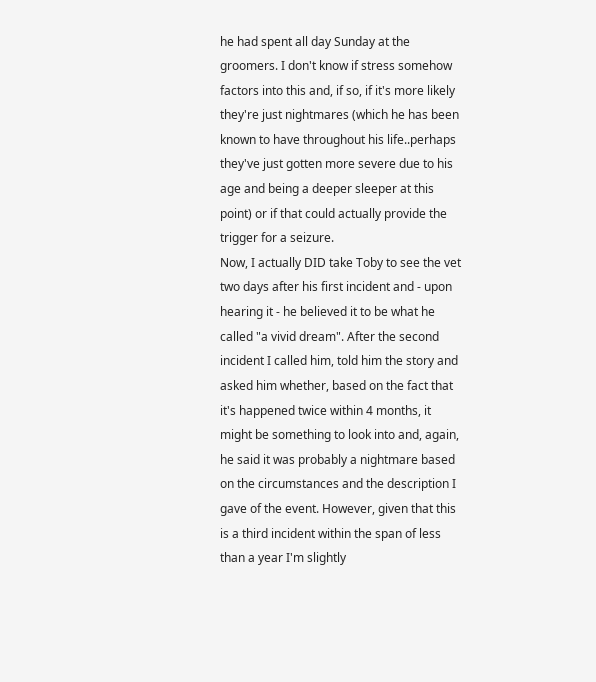he had spent all day Sunday at the groomers. I don't know if stress somehow factors into this and, if so, if it's more likely they're just nightmares (which he has been known to have throughout his life..perhaps they've just gotten more severe due to his age and being a deeper sleeper at this point) or if that could actually provide the trigger for a seizure.
Now, I actually DID take Toby to see the vet two days after his first incident and - upon hearing it - he believed it to be what he called "a vivid dream". After the second incident I called him, told him the story and asked him whether, based on the fact that it's happened twice within 4 months, it might be something to look into and, again, he said it was probably a nightmare based on the circumstances and the description I gave of the event. However, given that this is a third incident within the span of less than a year I'm slightly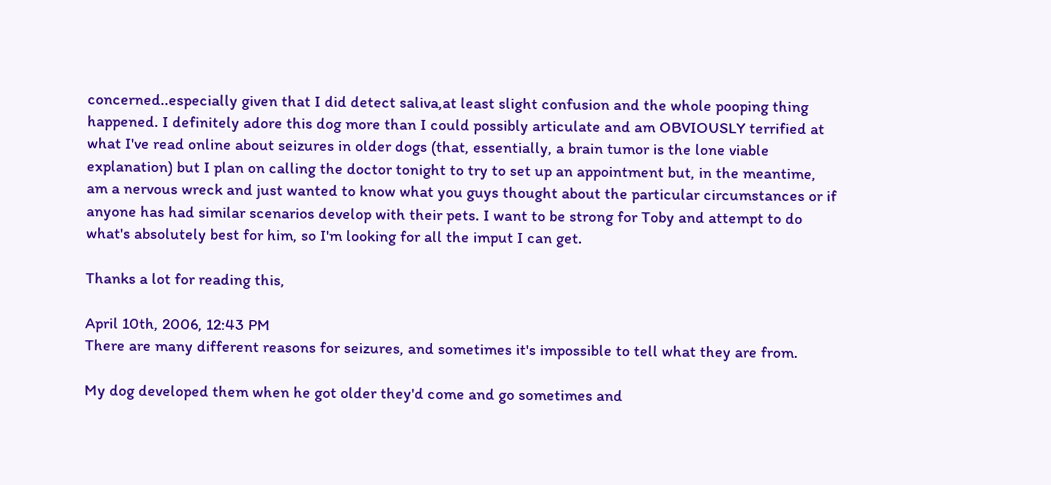concerned..especially given that I did detect saliva,at least slight confusion and the whole pooping thing happened. I definitely adore this dog more than I could possibly articulate and am OBVIOUSLY terrified at what I've read online about seizures in older dogs (that, essentially, a brain tumor is the lone viable explanation) but I plan on calling the doctor tonight to try to set up an appointment but, in the meantime, am a nervous wreck and just wanted to know what you guys thought about the particular circumstances or if anyone has had similar scenarios develop with their pets. I want to be strong for Toby and attempt to do what's absolutely best for him, so I'm looking for all the imput I can get.

Thanks a lot for reading this,

April 10th, 2006, 12:43 PM
There are many different reasons for seizures, and sometimes it's impossible to tell what they are from.

My dog developed them when he got older they'd come and go sometimes and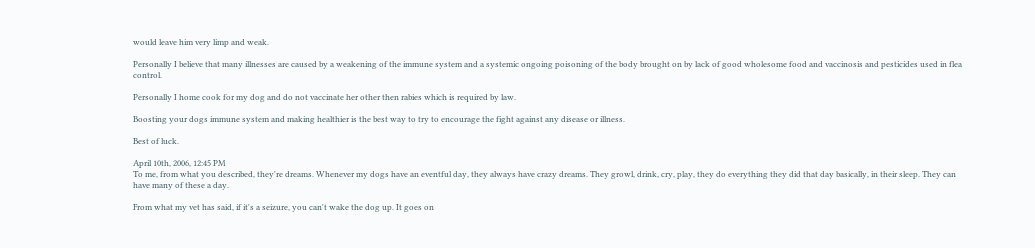would leave him very limp and weak.

Personally I believe that many illnesses are caused by a weakening of the immune system and a systemic ongoing poisoning of the body brought on by lack of good wholesome food and vaccinosis and pesticides used in flea control.

Personally I home cook for my dog and do not vaccinate her other then rabies which is required by law.

Boosting your dogs immune system and making healthier is the best way to try to encourage the fight against any disease or illness.

Best of luck.

April 10th, 2006, 12:45 PM
To me, from what you described, they're dreams. Whenever my dogs have an eventful day, they always have crazy dreams. They growl, drink, cry, play, they do everything they did that day basically, in their sleep. They can have many of these a day.

From what my vet has said, if it's a seizure, you can't wake the dog up. It goes on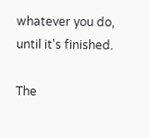whatever you do, until it's finished.

The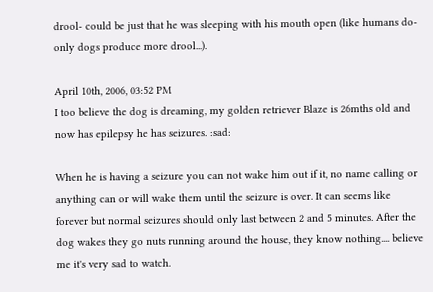drool- could be just that he was sleeping with his mouth open (like humans do- only dogs produce more drool...).

April 10th, 2006, 03:52 PM
I too believe the dog is dreaming, my golden retriever Blaze is 26mths old and now has epilepsy he has seizures. :sad:

When he is having a seizure you can not wake him out if it, no name calling or anything can or will wake them until the seizure is over. It can seems like forever but normal seizures should only last between 2 and 5 minutes. After the dog wakes they go nuts running around the house, they know nothing.... believe me it's very sad to watch.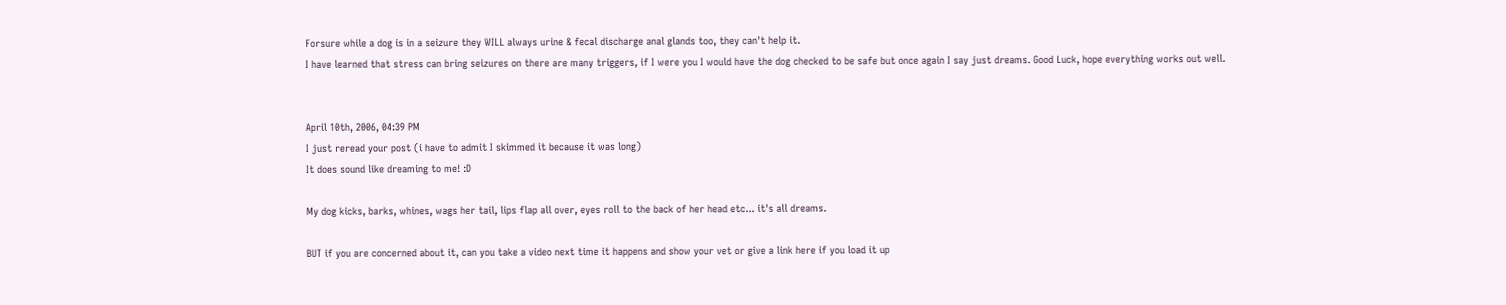Forsure while a dog is in a seizure they WILL always urine & fecal discharge anal glands too, they can't help it.
I have learned that stress can bring seizures on there are many triggers, if I were you I would have the dog checked to be safe but once again I say just dreams. Good Luck, hope everything works out well.


April 10th, 2006, 04:39 PM
I just reread your post (i have to admit I skimmed it because it was long)
It does sound like dreaming to me! :D

My dog kicks, barks, whines, wags her tail, lips flap all over, eyes roll to the back of her head etc... it's all dreams.

BUT if you are concerned about it, can you take a video next time it happens and show your vet or give a link here if you load it up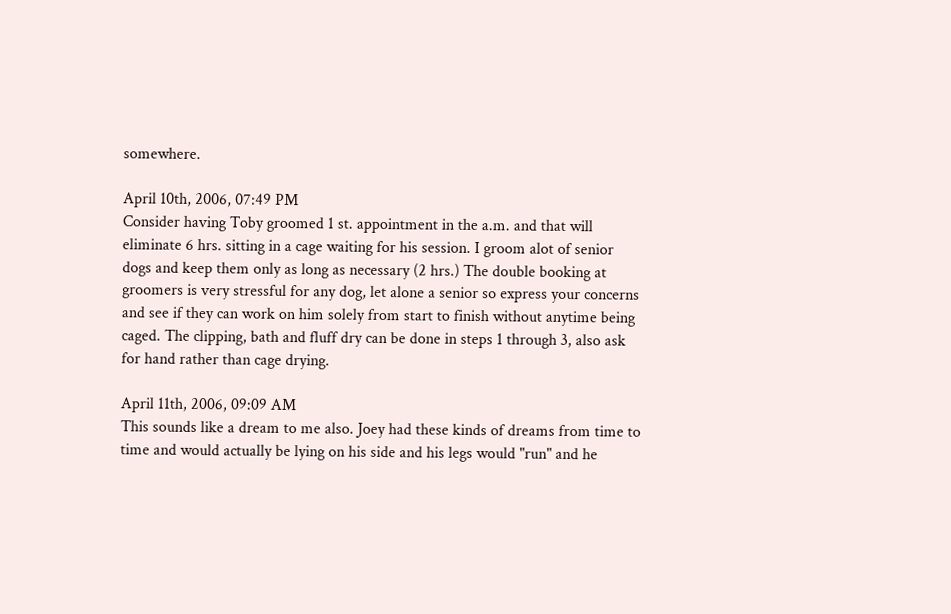somewhere.

April 10th, 2006, 07:49 PM
Consider having Toby groomed 1 st. appointment in the a.m. and that will eliminate 6 hrs. sitting in a cage waiting for his session. I groom alot of senior dogs and keep them only as long as necessary (2 hrs.) The double booking at groomers is very stressful for any dog, let alone a senior so express your concerns and see if they can work on him solely from start to finish without anytime being caged. The clipping, bath and fluff dry can be done in steps 1 through 3, also ask for hand rather than cage drying.

April 11th, 2006, 09:09 AM
This sounds like a dream to me also. Joey had these kinds of dreams from time to time and would actually be lying on his side and his legs would "run" and he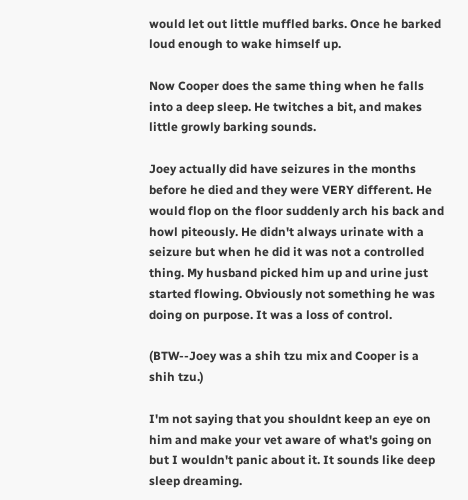would let out little muffled barks. Once he barked loud enough to wake himself up.

Now Cooper does the same thing when he falls into a deep sleep. He twitches a bit, and makes little growly barking sounds.

Joey actually did have seizures in the months before he died and they were VERY different. He would flop on the floor suddenly arch his back and howl piteously. He didn't always urinate with a seizure but when he did it was not a controlled thing. My husband picked him up and urine just started flowing. Obviously not something he was doing on purpose. It was a loss of control.

(BTW--Joey was a shih tzu mix and Cooper is a shih tzu.)

I'm not saying that you shouldnt keep an eye on him and make your vet aware of what's going on but I wouldn't panic about it. It sounds like deep sleep dreaming.